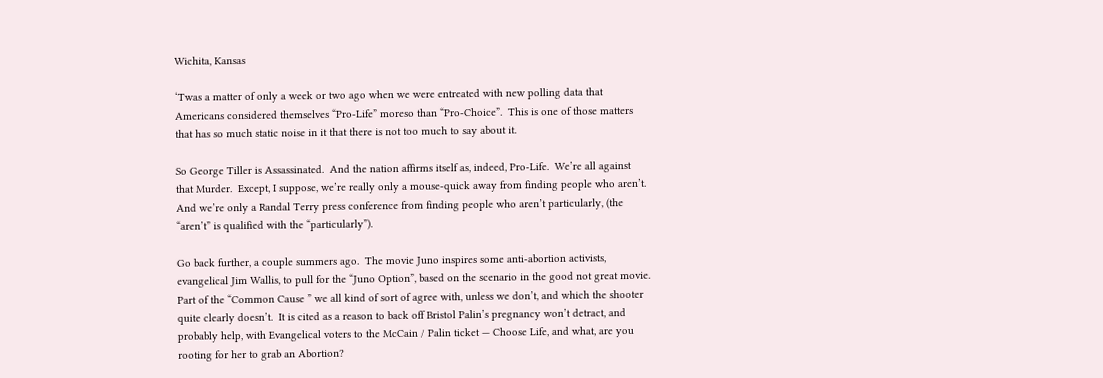Wichita, Kansas

‘Twas a matter of only a week or two ago when we were entreated with new polling data that Americans considered themselves “Pro-Life” moreso than “Pro-Choice”.  This is one of those matters that has so much static noise in it that there is not too much to say about it.

So George Tiller is Assassinated.  And the nation affirms itself as, indeed, Pro-Life.  We’re all against that Murder.  Except, I suppose, we’re really only a mouse-quick away from finding people who aren’t.  And we’re only a Randal Terry press conference from finding people who aren’t particularly, (the “aren’t” is qualified with the “particularly”).

Go back further, a couple summers ago.  The movie Juno inspires some anti-abortion activists, evangelical Jim Wallis, to pull for the “Juno Option”, based on the scenario in the good not great movie.  Part of the “Common Cause ” we all kind of sort of agree with, unless we don’t, and which the shooter quite clearly doesn’t.  It is cited as a reason to back off Bristol Palin’s pregnancy won’t detract, and probably help, with Evangelical voters to the McCain / Palin ticket — Choose Life, and what, are you rooting for her to grab an Abortion?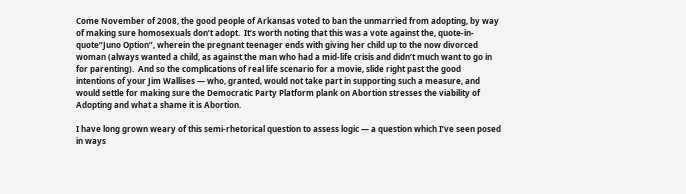Come November of 2008, the good people of Arkansas voted to ban the unmarried from adopting, by way of making sure homosexuals don’t adopt.  It’s worth noting that this was a vote against the, quote-in-quote”Juno Option”, wherein the pregnant teenager ends with giving her child up to the now divorced woman (always wanted a child, as against the man who had a mid-life crisis and didn’t much want to go in for parenting).  And so the complications of real life scenario for a movie, slide right past the good intentions of your Jim Wallises — who, granted, would not take part in supporting such a measure, and would settle for making sure the Democratic Party Platform plank on Abortion stresses the viability of Adopting and what a shame it is Abortion.

I have long grown weary of this semi-rhetorical question to assess logic — a question which I’ve seen posed in ways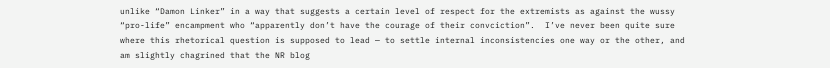unlike “Damon Linker” in a way that suggests a certain level of respect for the extremists as against the wussy “pro-life” encampment who “apparently don’t have the courage of their convciction”.  I’ve never been quite sure where this rhetorical question is supposed to lead — to settle internal inconsistencies one way or the other, and am slightly chagrined that the NR blog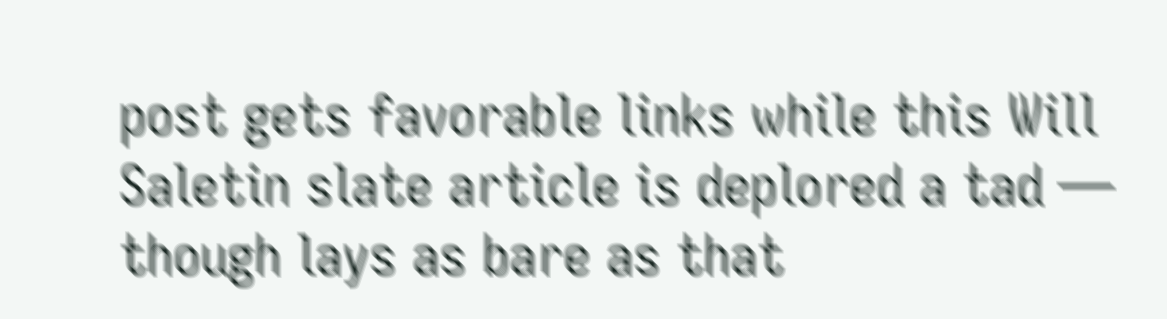post gets favorable links while this Will Saletin slate article is deplored a tad — though lays as bare as that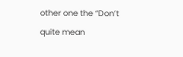other one the “Don’t quite mean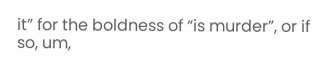it” for the boldness of “is murder”, or if so, um,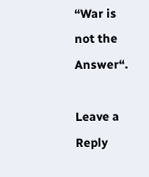“War is not the Answer“.

Leave a Reply